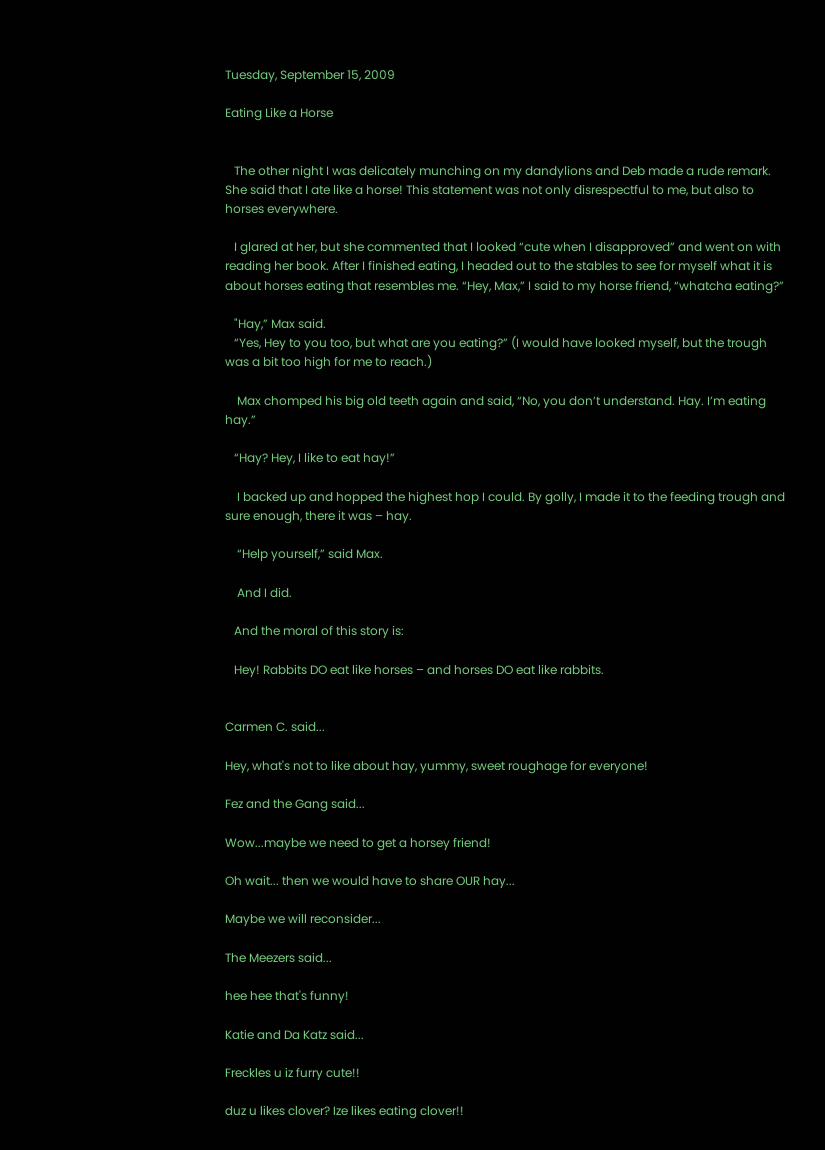Tuesday, September 15, 2009

Eating Like a Horse


   The other night I was delicately munching on my dandylions and Deb made a rude remark. She said that I ate like a horse! This statement was not only disrespectful to me, but also to horses everywhere.

   I glared at her, but she commented that I looked “cute when I disapproved” and went on with reading her book. After I finished eating, I headed out to the stables to see for myself what it is about horses eating that resembles me. “Hey, Max,” I said to my horse friend, “whatcha eating?”

   "Hay,” Max said.
   “Yes, Hey to you too, but what are you eating?” (I would have looked myself, but the trough was a bit too high for me to reach.)

    Max chomped his big old teeth again and said, “No, you don’t understand. Hay. I’m eating hay.”

   “Hay? Hey, I like to eat hay!”

    I backed up and hopped the highest hop I could. By golly, I made it to the feeding trough and sure enough, there it was – hay.

    “Help yourself,” said Max.

    And I did.

   And the moral of this story is:

   Hey! Rabbits DO eat like horses – and horses DO eat like rabbits.


Carmen C. said...

Hey, what's not to like about hay, yummy, sweet roughage for everyone!

Fez and the Gang said...

Wow...maybe we need to get a horsey friend!

Oh wait... then we would have to share OUR hay...

Maybe we will reconsider...

The Meezers said...

hee hee that's funny!

Katie and Da Katz said...

Freckles u iz furry cute!!

duz u likes clover? Ize likes eating clover!!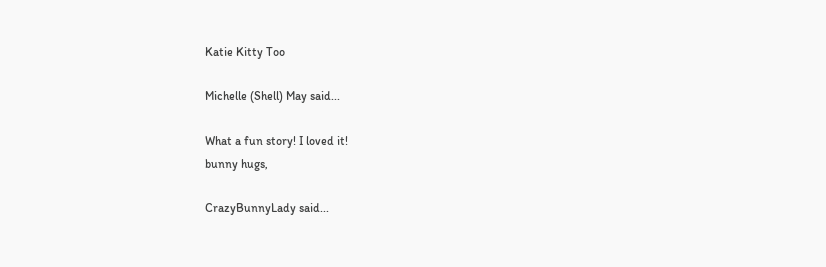Katie Kitty Too

Michelle (Shell) May said...

What a fun story! I loved it!
bunny hugs,

CrazyBunnyLady said...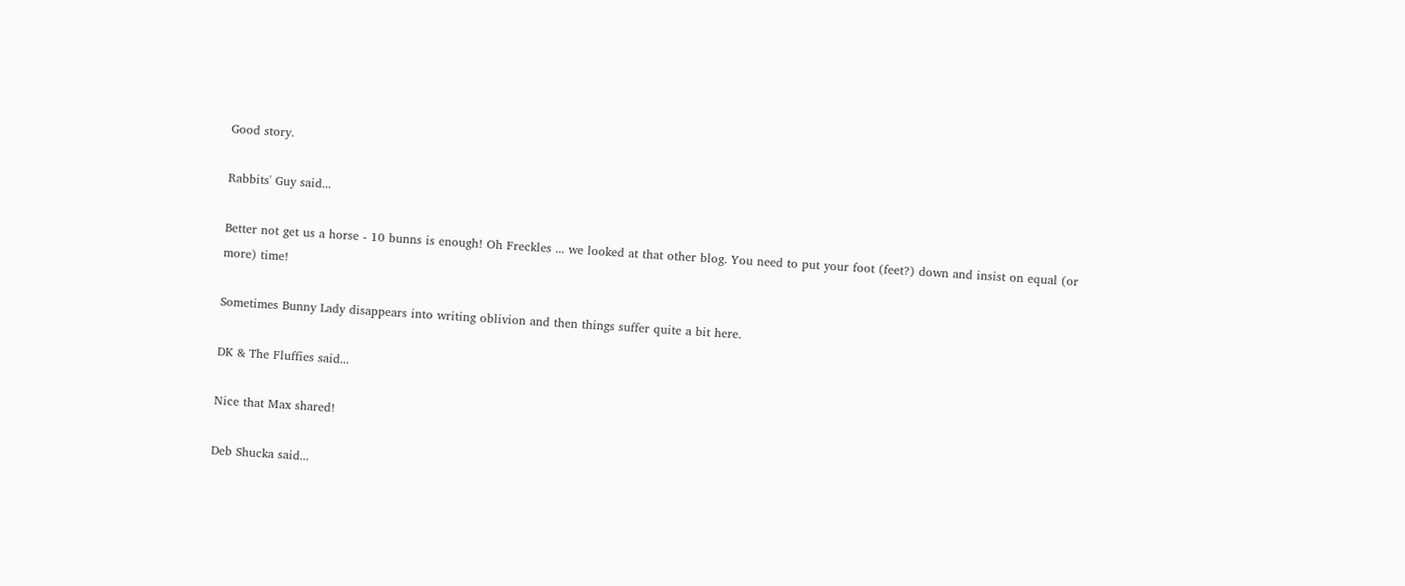Good story.

Rabbits' Guy said...

Better not get us a horse - 10 bunns is enough! Oh Freckles ... we looked at that other blog. You need to put your foot (feet?) down and insist on equal (or more) time!

Sometimes Bunny Lady disappears into writing oblivion and then things suffer quite a bit here.

DK & The Fluffies said...

Nice that Max shared!

Deb Shucka said...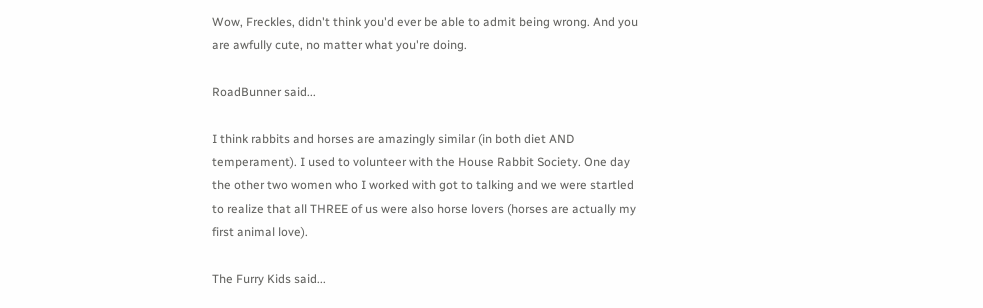Wow, Freckles, didn't think you'd ever be able to admit being wrong. And you are awfully cute, no matter what you're doing.

RoadBunner said...

I think rabbits and horses are amazingly similar (in both diet AND temperament). I used to volunteer with the House Rabbit Society. One day the other two women who I worked with got to talking and we were startled to realize that all THREE of us were also horse lovers (horses are actually my first animal love).

The Furry Kids said...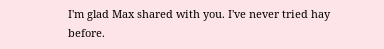I'm glad Max shared with you. I've never tried hay before.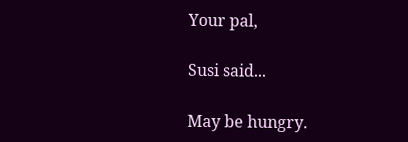Your pal,

Susi said...

May be hungry.